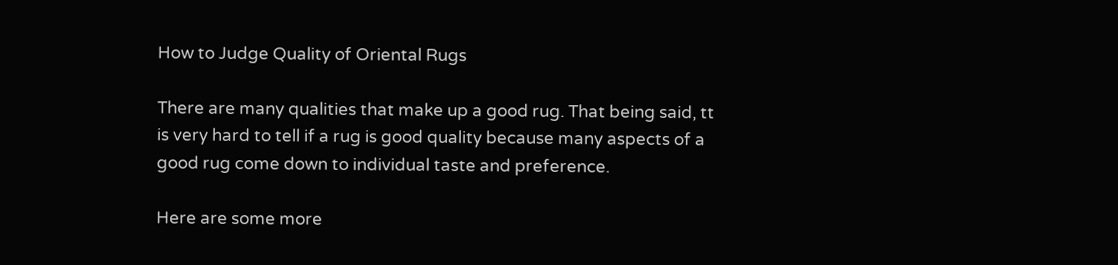How to Judge Quality of Oriental Rugs

There are many qualities that make up a good rug. That being said, tt is very hard to tell if a rug is good quality because many aspects of a good rug come down to individual taste and preference.

Here are some more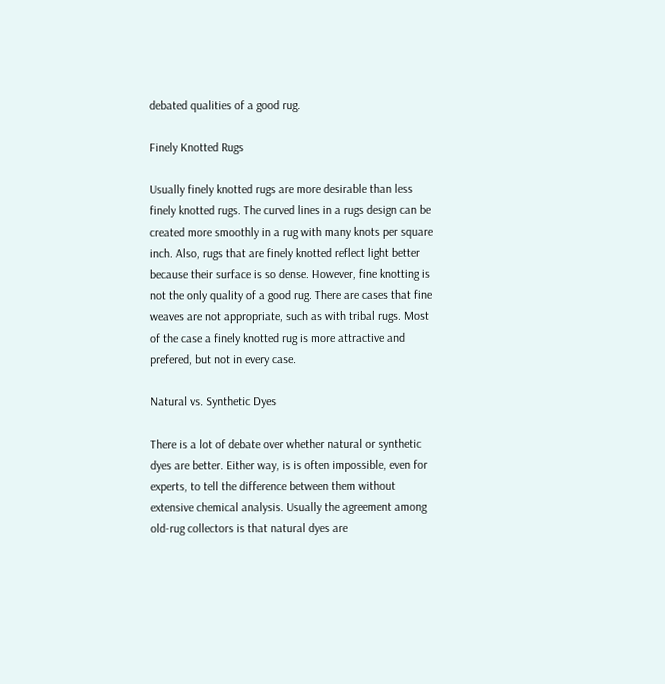debated qualities of a good rug.

Finely Knotted Rugs

Usually finely knotted rugs are more desirable than less finely knotted rugs. The curved lines in a rugs design can be created more smoothly in a rug with many knots per square inch. Also, rugs that are finely knotted reflect light better because their surface is so dense. However, fine knotting is not the only quality of a good rug. There are cases that fine weaves are not appropriate, such as with tribal rugs. Most of the case a finely knotted rug is more attractive and prefered, but not in every case.

Natural vs. Synthetic Dyes

There is a lot of debate over whether natural or synthetic dyes are better. Either way, is is often impossible, even for experts, to tell the difference between them without extensive chemical analysis. Usually the agreement among old-rug collectors is that natural dyes are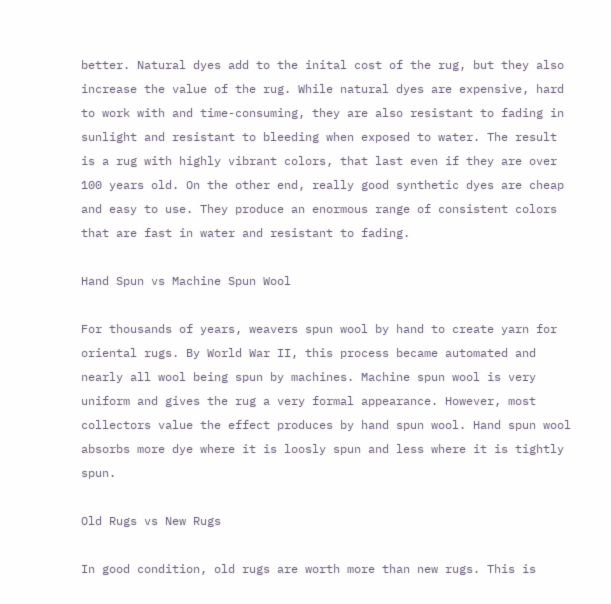better. Natural dyes add to the inital cost of the rug, but they also increase the value of the rug. While natural dyes are expensive, hard to work with and time-consuming, they are also resistant to fading in sunlight and resistant to bleeding when exposed to water. The result is a rug with highly vibrant colors, that last even if they are over 100 years old. On the other end, really good synthetic dyes are cheap and easy to use. They produce an enormous range of consistent colors that are fast in water and resistant to fading.

Hand Spun vs Machine Spun Wool

For thousands of years, weavers spun wool by hand to create yarn for oriental rugs. By World War II, this process became automated and nearly all wool being spun by machines. Machine spun wool is very uniform and gives the rug a very formal appearance. However, most collectors value the effect produces by hand spun wool. Hand spun wool absorbs more dye where it is loosly spun and less where it is tightly spun.

Old Rugs vs New Rugs

In good condition, old rugs are worth more than new rugs. This is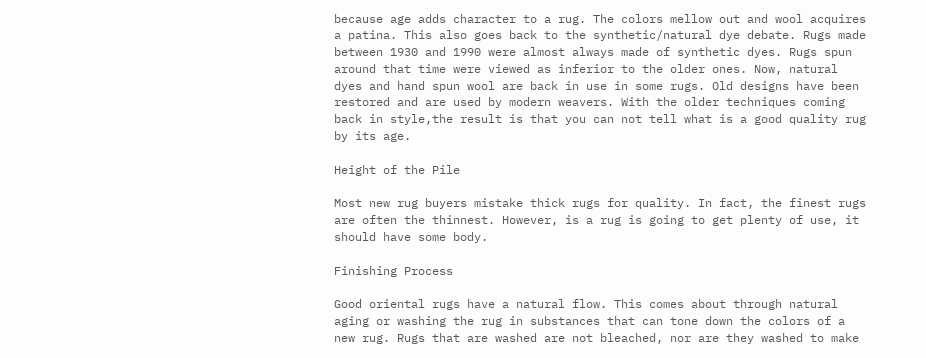because age adds character to a rug. The colors mellow out and wool acquires a patina. This also goes back to the synthetic/natural dye debate. Rugs made between 1930 and 1990 were almost always made of synthetic dyes. Rugs spun around that time were viewed as inferior to the older ones. Now, natural dyes and hand spun wool are back in use in some rugs. Old designs have been restored and are used by modern weavers. With the older techniques coming back in style,the result is that you can not tell what is a good quality rug by its age.

Height of the Pile

Most new rug buyers mistake thick rugs for quality. In fact, the finest rugs are often the thinnest. However, is a rug is going to get plenty of use, it should have some body.

Finishing Process

Good oriental rugs have a natural flow. This comes about through natural aging or washing the rug in substances that can tone down the colors of a new rug. Rugs that are washed are not bleached, nor are they washed to make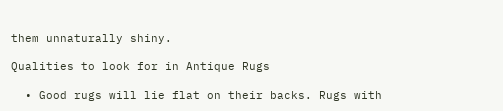them unnaturally shiny.

Qualities to look for in Antique Rugs

  • Good rugs will lie flat on their backs. Rugs with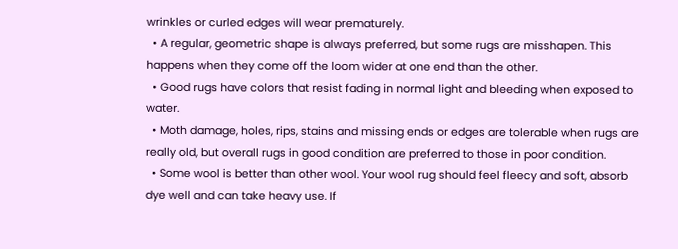wrinkles or curled edges will wear prematurely.
  • A regular, geometric shape is always preferred, but some rugs are misshapen. This happens when they come off the loom wider at one end than the other.
  • Good rugs have colors that resist fading in normal light and bleeding when exposed to water.
  • Moth damage, holes, rips, stains and missing ends or edges are tolerable when rugs are really old, but overall rugs in good condition are preferred to those in poor condition.
  • Some wool is better than other wool. Your wool rug should feel fleecy and soft, absorb dye well and can take heavy use. If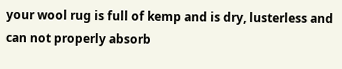your wool rug is full of kemp and is dry, lusterless and can not properly absorb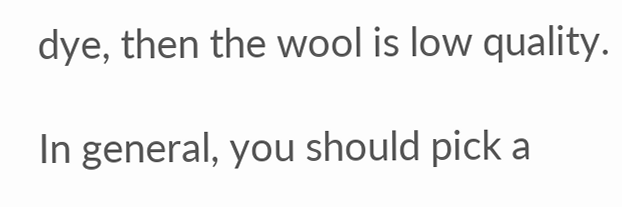dye, then the wool is low quality.

In general, you should pick a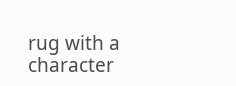rug with a character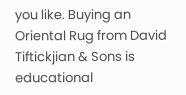you like. Buying an Oriental Rug from David Tiftickjian & Sons is educational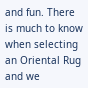and fun. There is much to know when selecting an Oriental Rug and we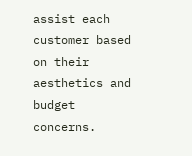assist each customer based on their aesthetics and budget concerns.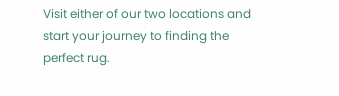Visit either of our two locations and start your journey to finding the perfect rug.